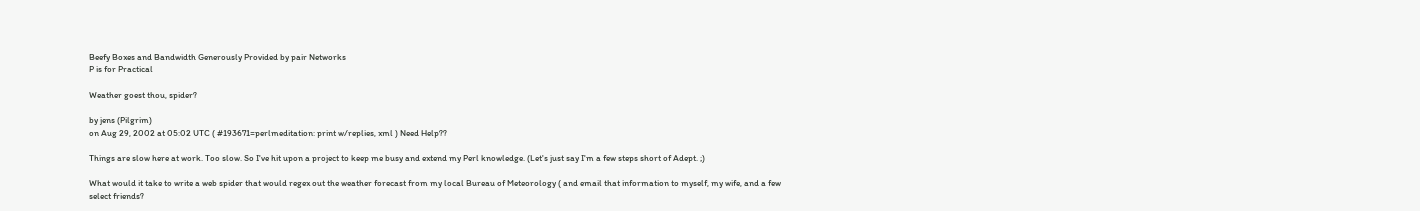Beefy Boxes and Bandwidth Generously Provided by pair Networks
P is for Practical

Weather goest thou, spider?

by jens (Pilgrim)
on Aug 29, 2002 at 05:02 UTC ( #193671=perlmeditation: print w/replies, xml ) Need Help??

Things are slow here at work. Too slow. So I've hit upon a project to keep me busy and extend my Perl knowledge. (Let's just say I'm a few steps short of Adept. ;)

What would it take to write a web spider that would regex out the weather forecast from my local Bureau of Meteorology ( and email that information to myself, my wife, and a few select friends?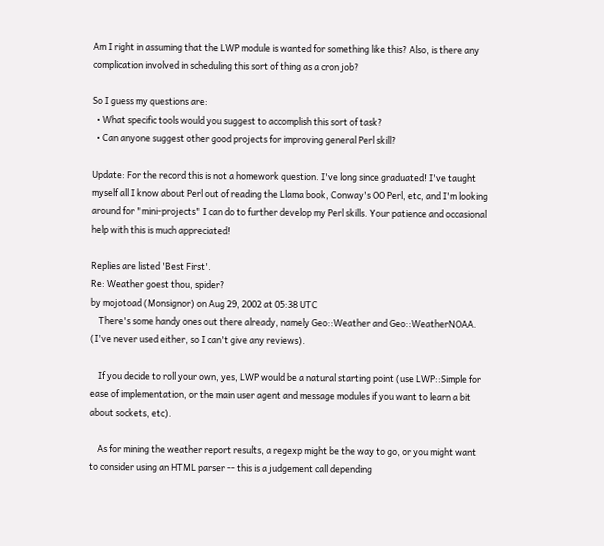Am I right in assuming that the LWP module is wanted for something like this? Also, is there any complication involved in scheduling this sort of thing as a cron job?

So I guess my questions are:
  • What specific tools would you suggest to accomplish this sort of task?
  • Can anyone suggest other good projects for improving general Perl skill?

Update: For the record this is not a homework question. I've long since graduated! I've taught myself all I know about Perl out of reading the Llama book, Conway's OO Perl, etc, and I'm looking around for "mini-projects" I can do to further develop my Perl skills. Your patience and occasional help with this is much appreciated!

Replies are listed 'Best First'.
Re: Weather goest thou, spider?
by mojotoad (Monsignor) on Aug 29, 2002 at 05:38 UTC
    There's some handy ones out there already, namely Geo::Weather and Geo::WeatherNOAA. (I've never used either, so I can't give any reviews).

    If you decide to roll your own, yes, LWP would be a natural starting point (use LWP::Simple for ease of implementation, or the main user agent and message modules if you want to learn a bit about sockets, etc).

    As for mining the weather report results, a regexp might be the way to go, or you might want to consider using an HTML parser -- this is a judgement call depending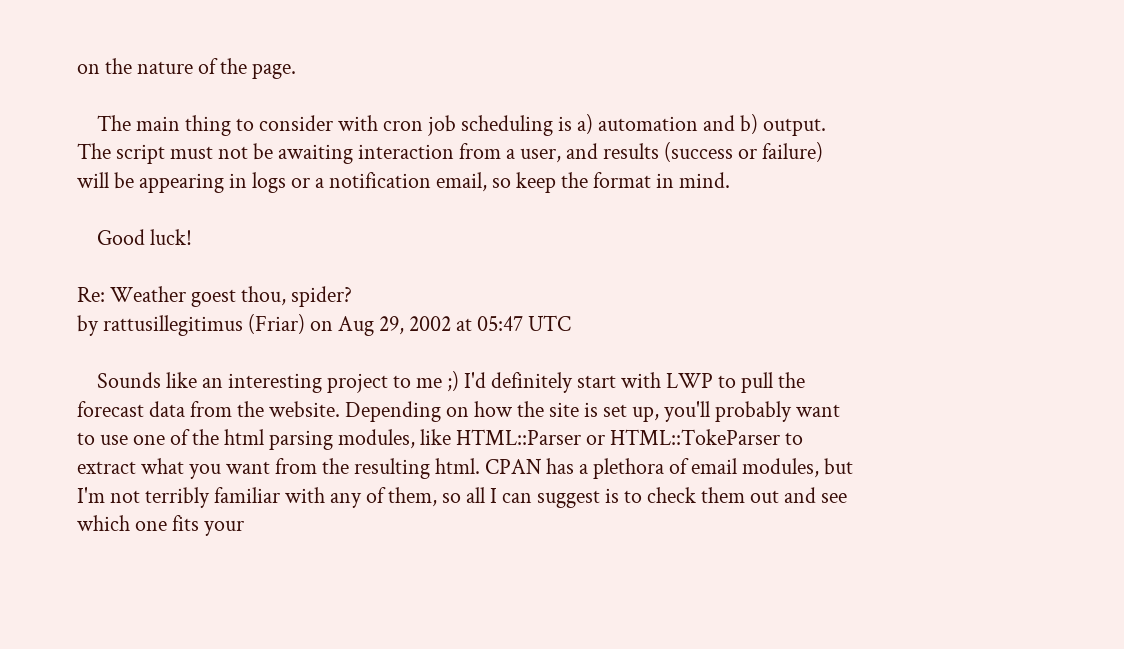on the nature of the page.

    The main thing to consider with cron job scheduling is a) automation and b) output. The script must not be awaiting interaction from a user, and results (success or failure) will be appearing in logs or a notification email, so keep the format in mind.

    Good luck!

Re: Weather goest thou, spider?
by rattusillegitimus (Friar) on Aug 29, 2002 at 05:47 UTC

    Sounds like an interesting project to me ;) I'd definitely start with LWP to pull the forecast data from the website. Depending on how the site is set up, you'll probably want to use one of the html parsing modules, like HTML::Parser or HTML::TokeParser to extract what you want from the resulting html. CPAN has a plethora of email modules, but I'm not terribly familiar with any of them, so all I can suggest is to check them out and see which one fits your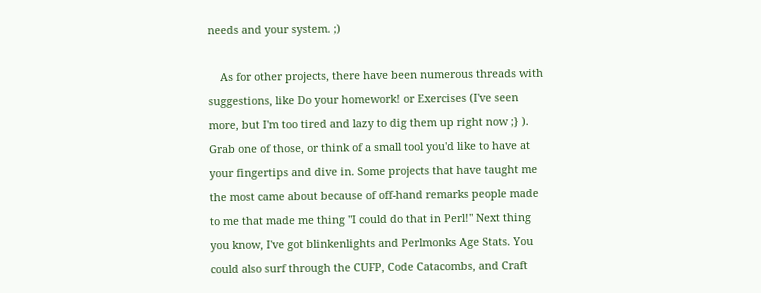needs and your system. ;)

    As for other projects, there have been numerous threads with suggestions, like Do your homework! or Exercises (I've seen more, but I'm too tired and lazy to dig them up right now ;} ). Grab one of those, or think of a small tool you'd like to have at your fingertips and dive in. Some projects that have taught me the most came about because of off-hand remarks people made to me that made me thing "I could do that in Perl!" Next thing you know, I've got blinkenlights and Perlmonks Age Stats. You could also surf through the CUFP, Code Catacombs, and Craft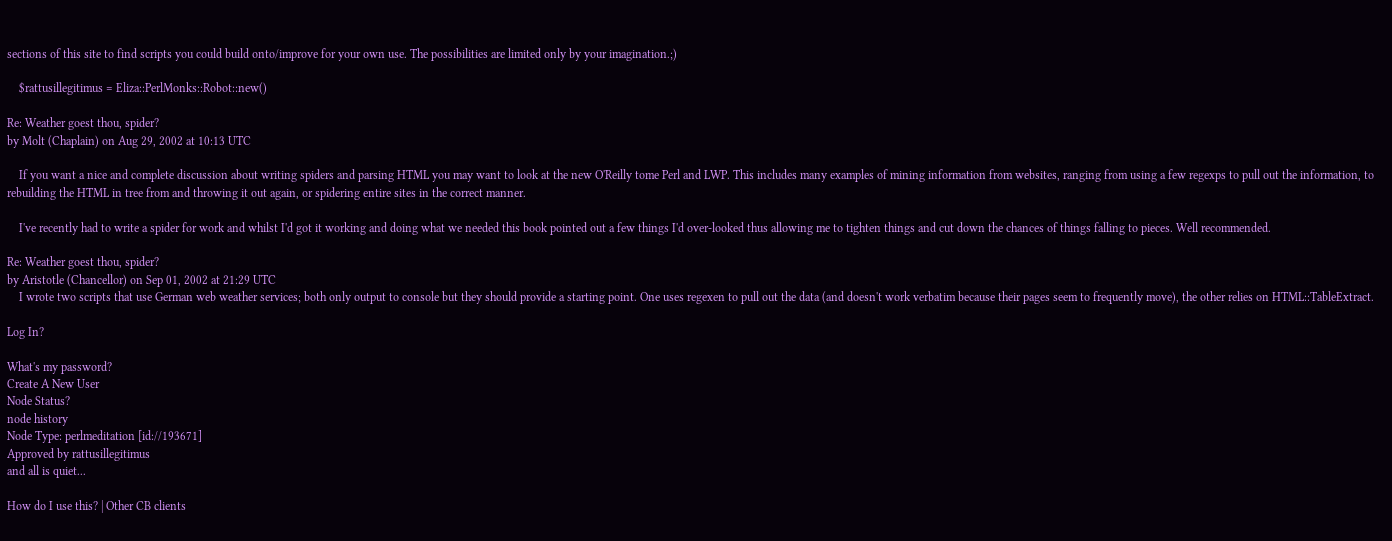sections of this site to find scripts you could build onto/improve for your own use. The possibilities are limited only by your imagination.;)

    $rattusillegitimus = Eliza::PerlMonks::Robot::new()

Re: Weather goest thou, spider?
by Molt (Chaplain) on Aug 29, 2002 at 10:13 UTC

    If you want a nice and complete discussion about writing spiders and parsing HTML you may want to look at the new O'Reilly tome Perl and LWP. This includes many examples of mining information from websites, ranging from using a few regexps to pull out the information, to rebuilding the HTML in tree from and throwing it out again, or spidering entire sites in the correct manner.

    I've recently had to write a spider for work and whilst I'd got it working and doing what we needed this book pointed out a few things I'd over-looked thus allowing me to tighten things and cut down the chances of things falling to pieces. Well recommended.

Re: Weather goest thou, spider?
by Aristotle (Chancellor) on Sep 01, 2002 at 21:29 UTC
    I wrote two scripts that use German web weather services; both only output to console but they should provide a starting point. One uses regexen to pull out the data (and doesn't work verbatim because their pages seem to frequently move), the other relies on HTML::TableExtract.

Log In?

What's my password?
Create A New User
Node Status?
node history
Node Type: perlmeditation [id://193671]
Approved by rattusillegitimus
and all is quiet...

How do I use this? | Other CB clients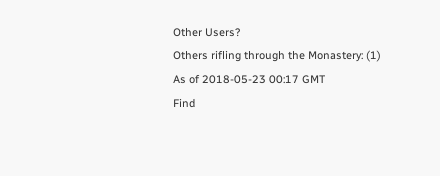Other Users?
Others rifling through the Monastery: (1)
As of 2018-05-23 00:17 GMT
Find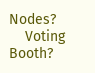Nodes?
    Voting Booth?